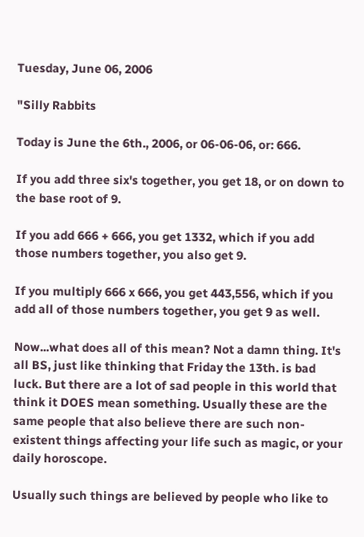Tuesday, June 06, 2006

"Silly Rabbits

Today is June the 6th., 2006, or 06-06-06, or: 666.

If you add three six's together, you get 18, or on down to the base root of 9.

If you add 666 + 666, you get 1332, which if you add those numbers together, you also get 9.

If you multiply 666 x 666, you get 443,556, which if you add all of those numbers together, you get 9 as well.

Now...what does all of this mean? Not a damn thing. It's all BS, just like thinking that Friday the 13th. is bad luck. But there are a lot of sad people in this world that think it DOES mean something. Usually these are the same people that also believe there are such non-existent things affecting your life such as magic, or your daily horoscope.

Usually such things are believed by people who like to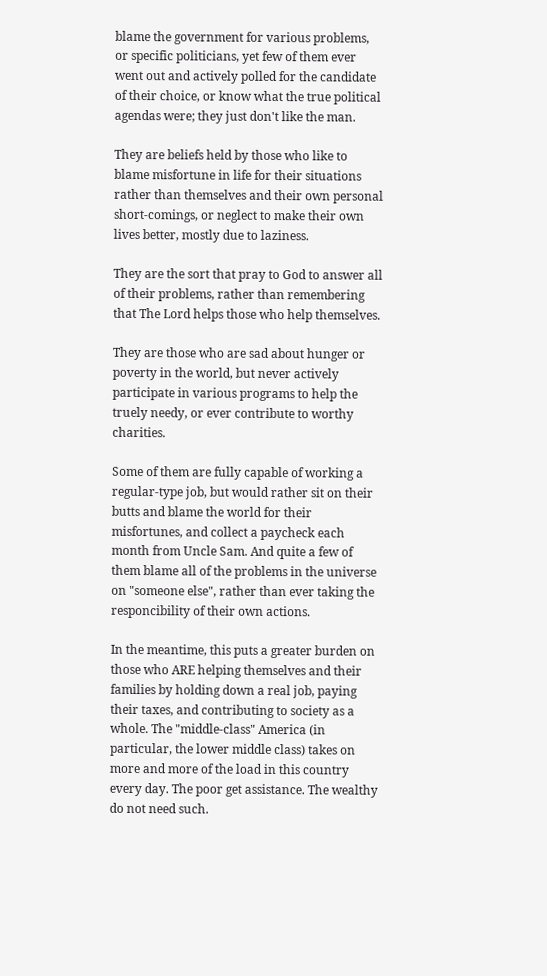blame the government for various problems, or specific politicians, yet few of them ever went out and actively polled for the candidate of their choice, or know what the true political agendas were; they just don't like the man.

They are beliefs held by those who like to blame misfortune in life for their situations rather than themselves and their own personal short-comings, or neglect to make their own lives better, mostly due to laziness.

They are the sort that pray to God to answer all of their problems, rather than remembering that The Lord helps those who help themselves.

They are those who are sad about hunger or poverty in the world, but never actively participate in various programs to help the truely needy, or ever contribute to worthy charities.

Some of them are fully capable of working a regular-type job, but would rather sit on their butts and blame the world for their misfortunes, and collect a paycheck each month from Uncle Sam. And quite a few of them blame all of the problems in the universe on "someone else", rather than ever taking the responcibility of their own actions.

In the meantime, this puts a greater burden on those who ARE helping themselves and their families by holding down a real job, paying their taxes, and contributing to society as a whole. The "middle-class" America (in particular, the lower middle class) takes on more and more of the load in this country every day. The poor get assistance. The wealthy do not need such.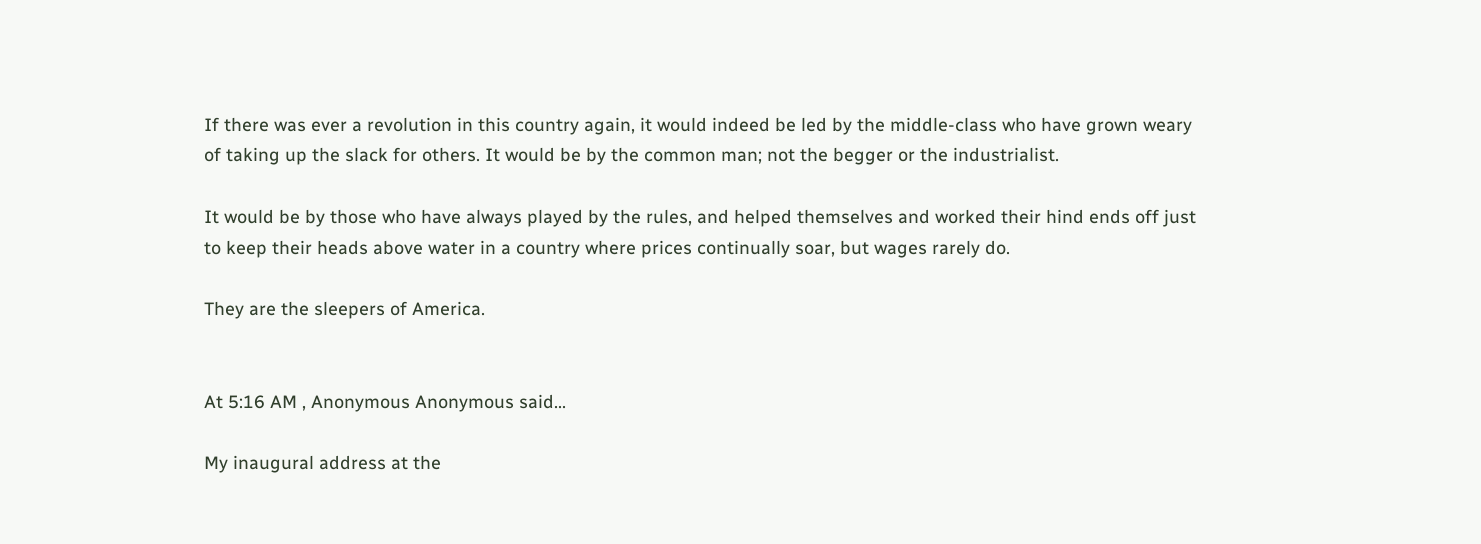If there was ever a revolution in this country again, it would indeed be led by the middle-class who have grown weary of taking up the slack for others. It would be by the common man; not the begger or the industrialist.

It would be by those who have always played by the rules, and helped themselves and worked their hind ends off just to keep their heads above water in a country where prices continually soar, but wages rarely do.

They are the sleepers of America.


At 5:16 AM , Anonymous Anonymous said...

My inaugural address at the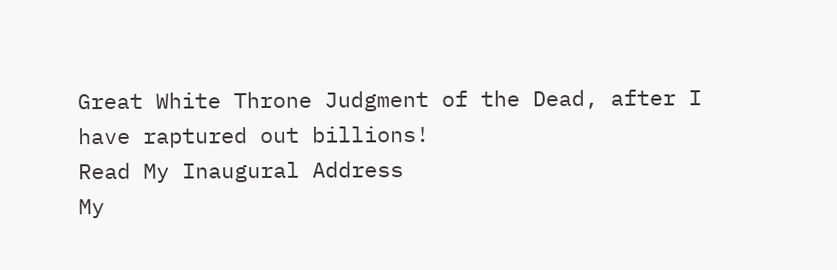Great White Throne Judgment of the Dead, after I have raptured out billions!
Read My Inaugural Address
My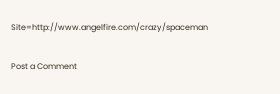Site=http://www.angelfire.com/crazy/spaceman


Post a Comment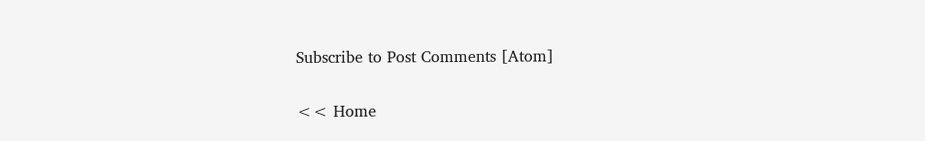Subscribe to Post Comments [Atom]

<< Home